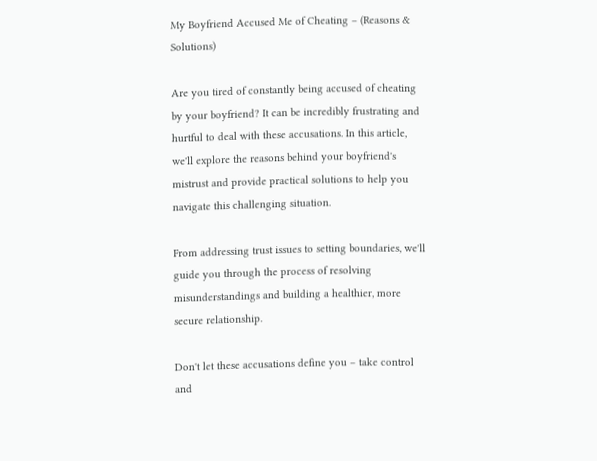My Boyfriend Accused Me of Cheating – (Reasons & Solutions)

Are you tired of constantly being accused of cheating by your boyfriend? It can be incredibly frustrating and hurtful to deal with these accusations. In this article, we'll explore the reasons behind your boyfriend's mistrust and provide practical solutions to help you navigate this challenging situation.

From addressing trust issues to setting boundaries, we'll guide you through the process of resolving misunderstandings and building a healthier, more secure relationship.

Don't let these accusations define you – take control and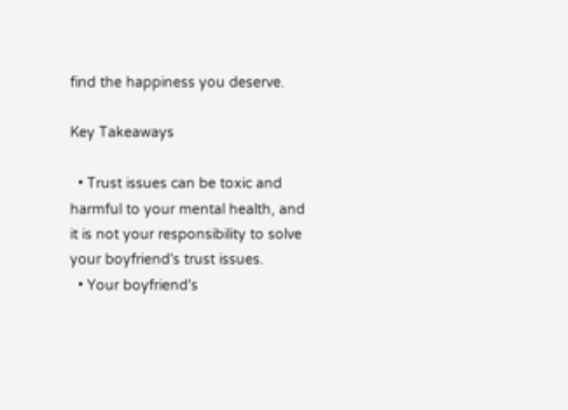find the happiness you deserve.

Key Takeaways

  • Trust issues can be toxic and harmful to your mental health, and it is not your responsibility to solve your boyfriend's trust issues.
  • Your boyfriend's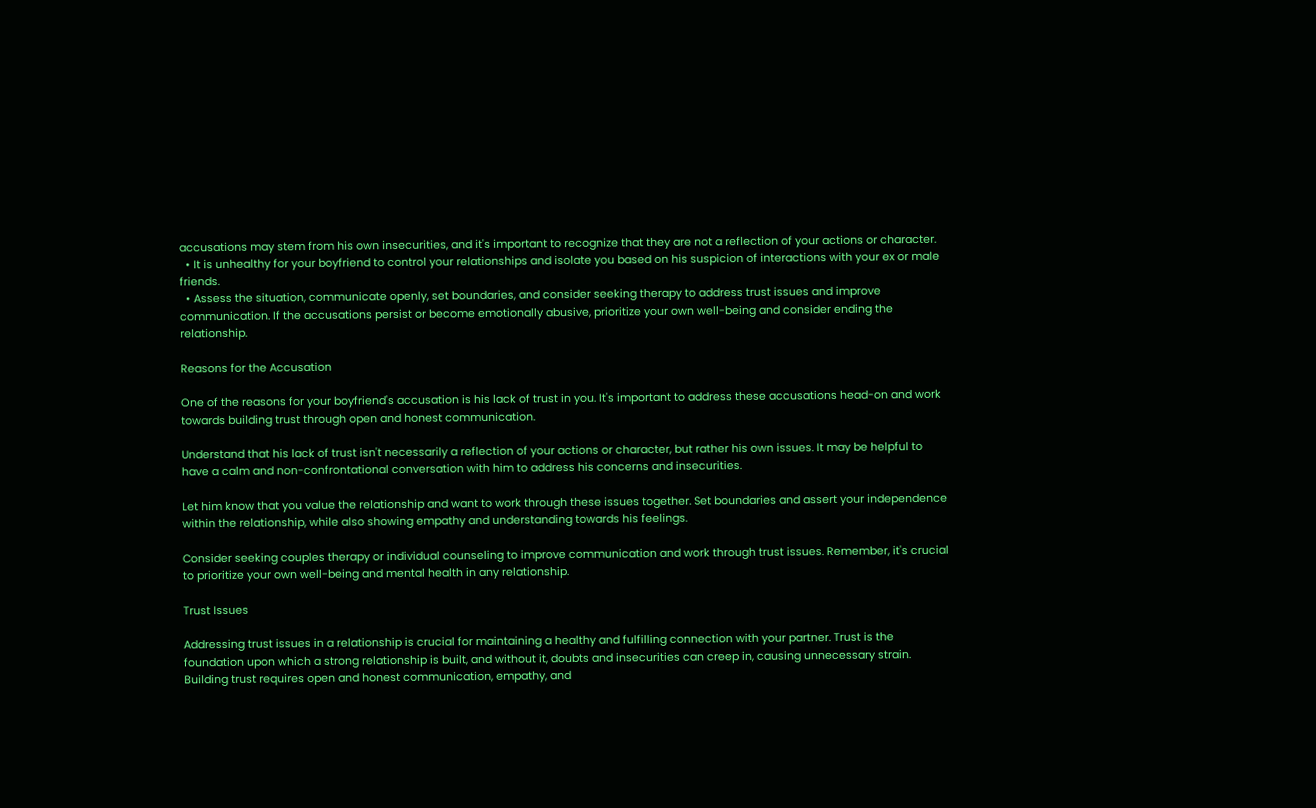accusations may stem from his own insecurities, and it's important to recognize that they are not a reflection of your actions or character.
  • It is unhealthy for your boyfriend to control your relationships and isolate you based on his suspicion of interactions with your ex or male friends.
  • Assess the situation, communicate openly, set boundaries, and consider seeking therapy to address trust issues and improve communication. If the accusations persist or become emotionally abusive, prioritize your own well-being and consider ending the relationship.

Reasons for the Accusation

One of the reasons for your boyfriend's accusation is his lack of trust in you. It's important to address these accusations head-on and work towards building trust through open and honest communication.

Understand that his lack of trust isn't necessarily a reflection of your actions or character, but rather his own issues. It may be helpful to have a calm and non-confrontational conversation with him to address his concerns and insecurities.

Let him know that you value the relationship and want to work through these issues together. Set boundaries and assert your independence within the relationship, while also showing empathy and understanding towards his feelings.

Consider seeking couples therapy or individual counseling to improve communication and work through trust issues. Remember, it's crucial to prioritize your own well-being and mental health in any relationship.

Trust Issues

Addressing trust issues in a relationship is crucial for maintaining a healthy and fulfilling connection with your partner. Trust is the foundation upon which a strong relationship is built, and without it, doubts and insecurities can creep in, causing unnecessary strain. Building trust requires open and honest communication, empathy, and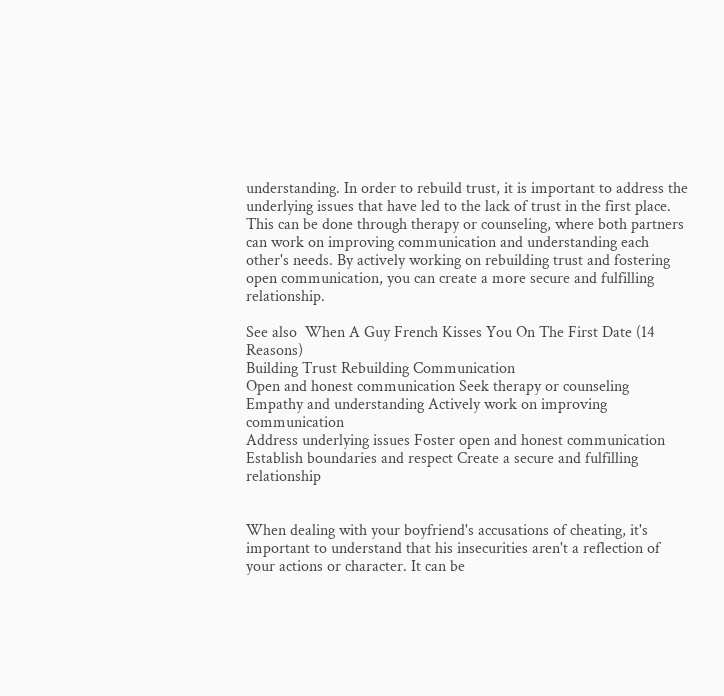understanding. In order to rebuild trust, it is important to address the underlying issues that have led to the lack of trust in the first place. This can be done through therapy or counseling, where both partners can work on improving communication and understanding each other's needs. By actively working on rebuilding trust and fostering open communication, you can create a more secure and fulfilling relationship.

See also  When A Guy French Kisses You On The First Date (14 Reasons)
Building Trust Rebuilding Communication
Open and honest communication Seek therapy or counseling
Empathy and understanding Actively work on improving communication
Address underlying issues Foster open and honest communication
Establish boundaries and respect Create a secure and fulfilling relationship


When dealing with your boyfriend's accusations of cheating, it's important to understand that his insecurities aren't a reflection of your actions or character. It can be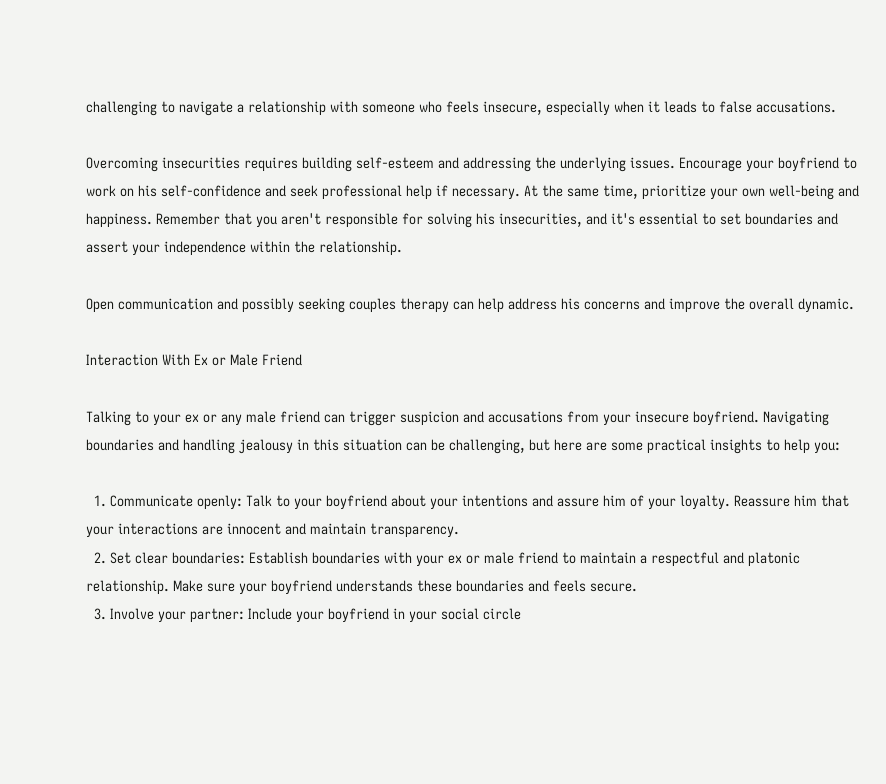challenging to navigate a relationship with someone who feels insecure, especially when it leads to false accusations.

Overcoming insecurities requires building self-esteem and addressing the underlying issues. Encourage your boyfriend to work on his self-confidence and seek professional help if necessary. At the same time, prioritize your own well-being and happiness. Remember that you aren't responsible for solving his insecurities, and it's essential to set boundaries and assert your independence within the relationship.

Open communication and possibly seeking couples therapy can help address his concerns and improve the overall dynamic.

Interaction With Ex or Male Friend

Talking to your ex or any male friend can trigger suspicion and accusations from your insecure boyfriend. Navigating boundaries and handling jealousy in this situation can be challenging, but here are some practical insights to help you:

  1. Communicate openly: Talk to your boyfriend about your intentions and assure him of your loyalty. Reassure him that your interactions are innocent and maintain transparency.
  2. Set clear boundaries: Establish boundaries with your ex or male friend to maintain a respectful and platonic relationship. Make sure your boyfriend understands these boundaries and feels secure.
  3. Involve your partner: Include your boyfriend in your social circle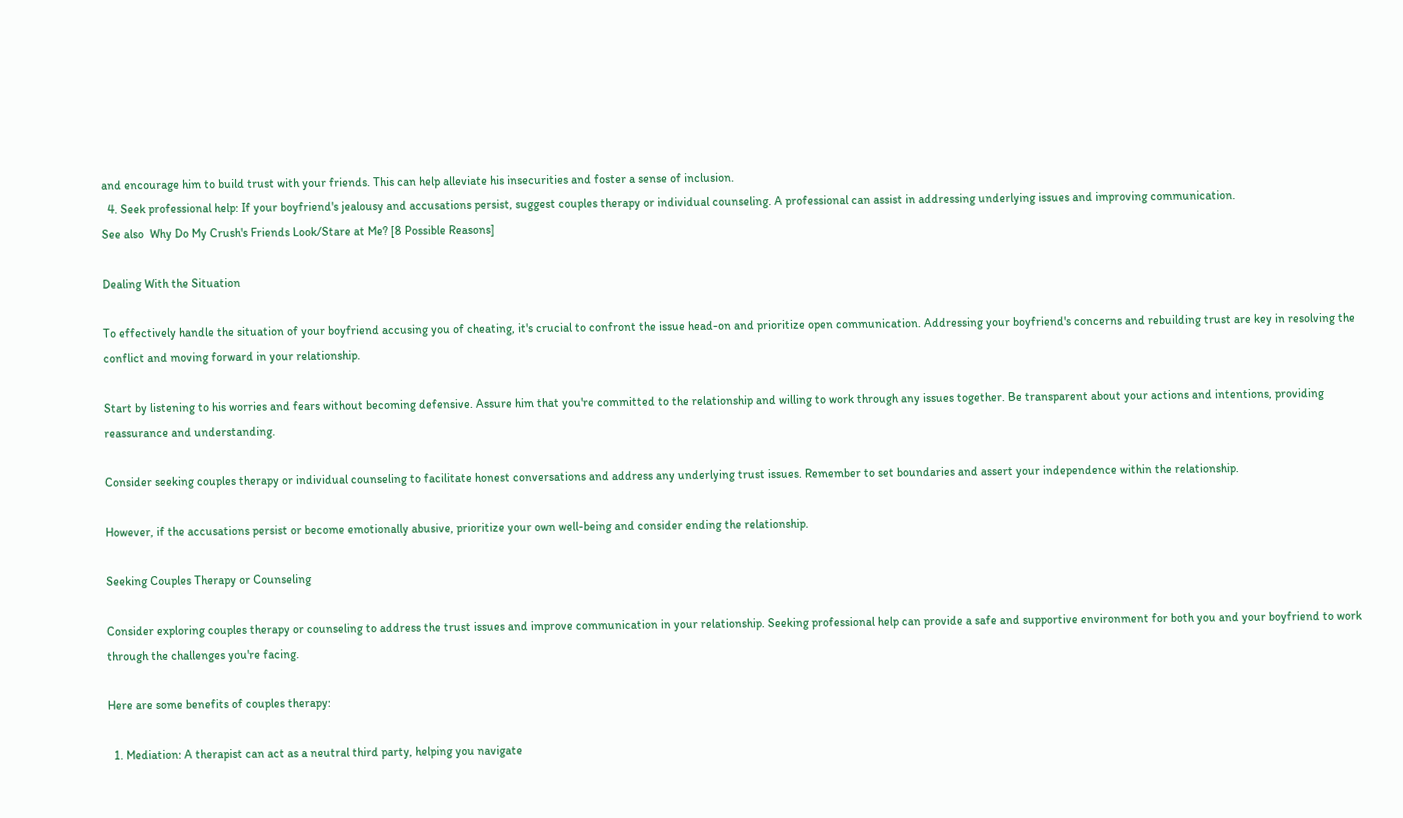and encourage him to build trust with your friends. This can help alleviate his insecurities and foster a sense of inclusion.
  4. Seek professional help: If your boyfriend's jealousy and accusations persist, suggest couples therapy or individual counseling. A professional can assist in addressing underlying issues and improving communication.
See also  Why Do My Crush's Friends Look/Stare at Me? [8 Possible Reasons]

Dealing With the Situation

To effectively handle the situation of your boyfriend accusing you of cheating, it's crucial to confront the issue head-on and prioritize open communication. Addressing your boyfriend's concerns and rebuilding trust are key in resolving the conflict and moving forward in your relationship.

Start by listening to his worries and fears without becoming defensive. Assure him that you're committed to the relationship and willing to work through any issues together. Be transparent about your actions and intentions, providing reassurance and understanding.

Consider seeking couples therapy or individual counseling to facilitate honest conversations and address any underlying trust issues. Remember to set boundaries and assert your independence within the relationship.

However, if the accusations persist or become emotionally abusive, prioritize your own well-being and consider ending the relationship.

Seeking Couples Therapy or Counseling

Consider exploring couples therapy or counseling to address the trust issues and improve communication in your relationship. Seeking professional help can provide a safe and supportive environment for both you and your boyfriend to work through the challenges you're facing.

Here are some benefits of couples therapy:

  1. Mediation: A therapist can act as a neutral third party, helping you navigate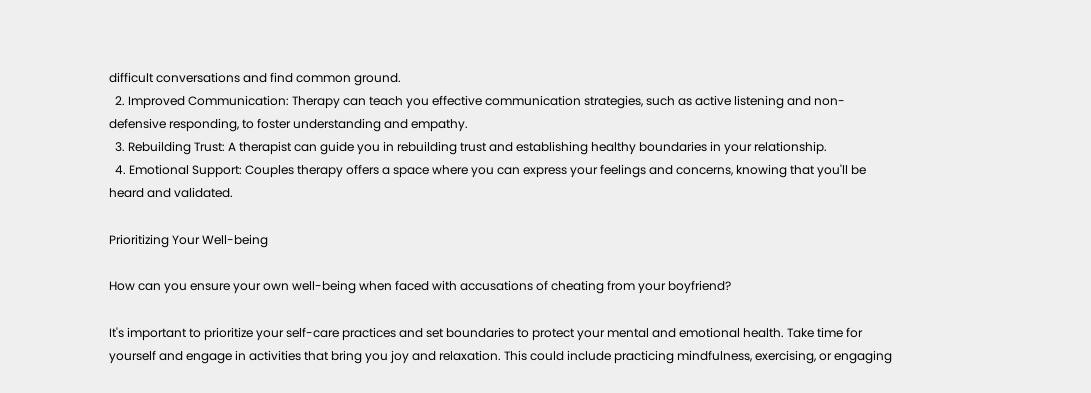difficult conversations and find common ground.
  2. Improved Communication: Therapy can teach you effective communication strategies, such as active listening and non-defensive responding, to foster understanding and empathy.
  3. Rebuilding Trust: A therapist can guide you in rebuilding trust and establishing healthy boundaries in your relationship.
  4. Emotional Support: Couples therapy offers a space where you can express your feelings and concerns, knowing that you'll be heard and validated.

Prioritizing Your Well-being

How can you ensure your own well-being when faced with accusations of cheating from your boyfriend?

It's important to prioritize your self-care practices and set boundaries to protect your mental and emotional health. Take time for yourself and engage in activities that bring you joy and relaxation. This could include practicing mindfulness, exercising, or engaging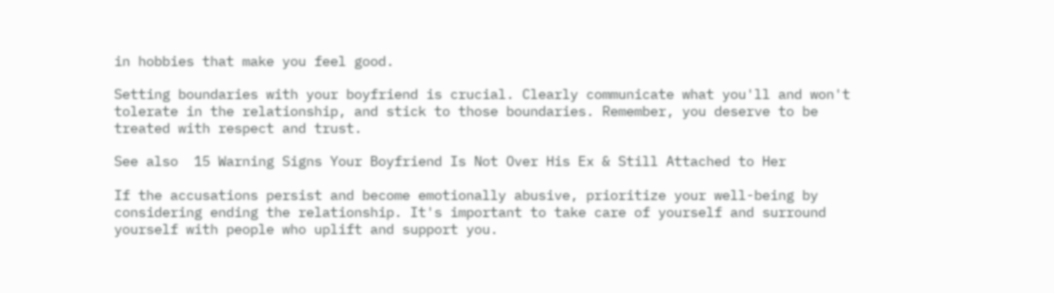in hobbies that make you feel good.

Setting boundaries with your boyfriend is crucial. Clearly communicate what you'll and won't tolerate in the relationship, and stick to those boundaries. Remember, you deserve to be treated with respect and trust.

See also  15 Warning Signs Your Boyfriend Is Not Over His Ex & Still Attached to Her

If the accusations persist and become emotionally abusive, prioritize your well-being by considering ending the relationship. It's important to take care of yourself and surround yourself with people who uplift and support you.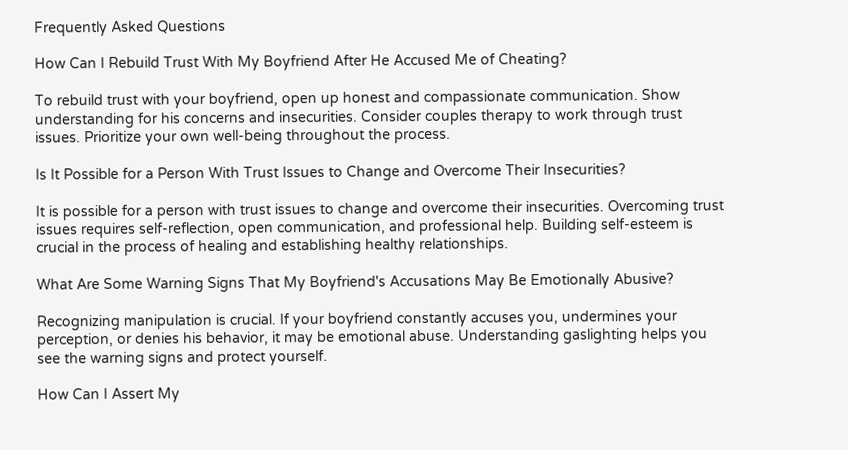Frequently Asked Questions

How Can I Rebuild Trust With My Boyfriend After He Accused Me of Cheating?

To rebuild trust with your boyfriend, open up honest and compassionate communication. Show understanding for his concerns and insecurities. Consider couples therapy to work through trust issues. Prioritize your own well-being throughout the process.

Is It Possible for a Person With Trust Issues to Change and Overcome Their Insecurities?

It is possible for a person with trust issues to change and overcome their insecurities. Overcoming trust issues requires self-reflection, open communication, and professional help. Building self-esteem is crucial in the process of healing and establishing healthy relationships.

What Are Some Warning Signs That My Boyfriend's Accusations May Be Emotionally Abusive?

Recognizing manipulation is crucial. If your boyfriend constantly accuses you, undermines your perception, or denies his behavior, it may be emotional abuse. Understanding gaslighting helps you see the warning signs and protect yourself.

How Can I Assert My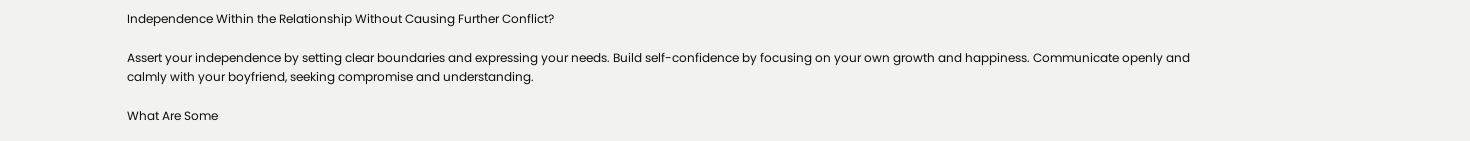Independence Within the Relationship Without Causing Further Conflict?

Assert your independence by setting clear boundaries and expressing your needs. Build self-confidence by focusing on your own growth and happiness. Communicate openly and calmly with your boyfriend, seeking compromise and understanding.

What Are Some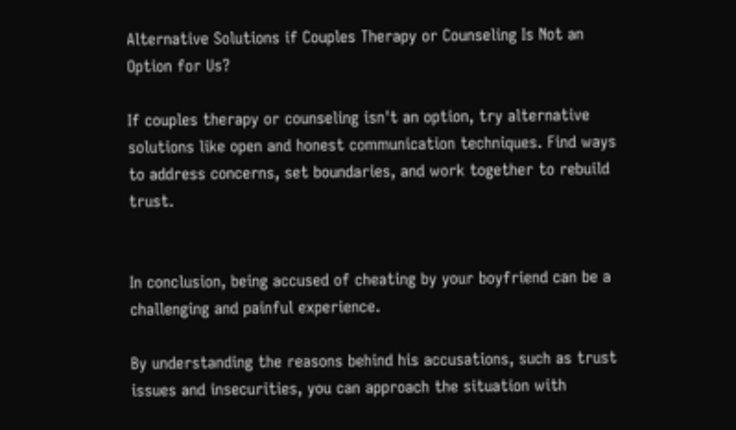Alternative Solutions if Couples Therapy or Counseling Is Not an Option for Us?

If couples therapy or counseling isn't an option, try alternative solutions like open and honest communication techniques. Find ways to address concerns, set boundaries, and work together to rebuild trust.


In conclusion, being accused of cheating by your boyfriend can be a challenging and painful experience.

By understanding the reasons behind his accusations, such as trust issues and insecurities, you can approach the situation with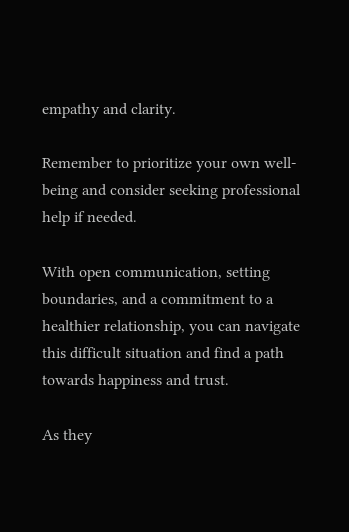empathy and clarity.

Remember to prioritize your own well-being and consider seeking professional help if needed.

With open communication, setting boundaries, and a commitment to a healthier relationship, you can navigate this difficult situation and find a path towards happiness and trust.

As they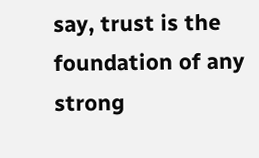say, trust is the foundation of any strong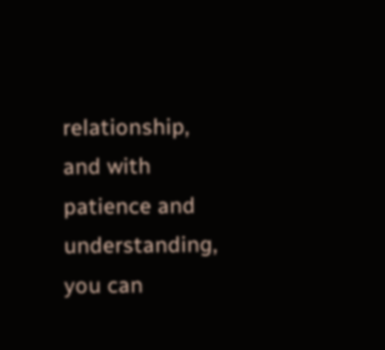relationship, and with patience and understanding, you can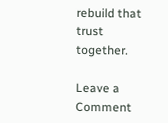rebuild that trust together.

Leave a Comment